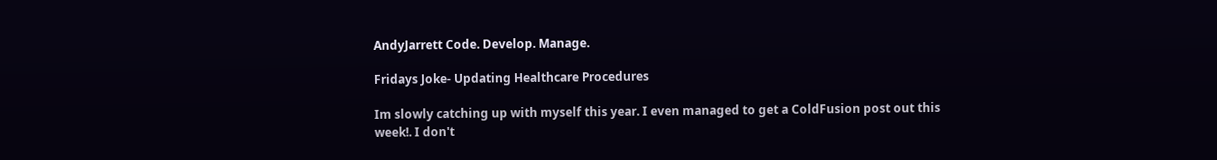AndyJarrett Code. Develop. Manage.

Fridays Joke- Updating Healthcare Procedures

Im slowly catching up with myself this year. I even managed to get a ColdFusion post out this week!. I don't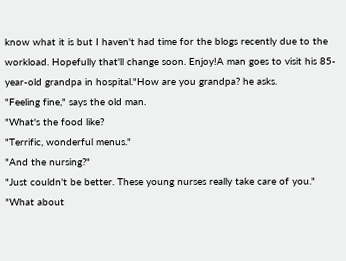know what it is but I haven't had time for the blogs recently due to the workload. Hopefully that'll change soon. Enjoy!A man goes to visit his 85-year-old grandpa in hospital."How are you grandpa? he asks.
"Feeling fine," says the old man.
"What's the food like?
"Terrific, wonderful menus."
"And the nursing?"
"Just couldn't be better. These young nurses really take care of you."
"What about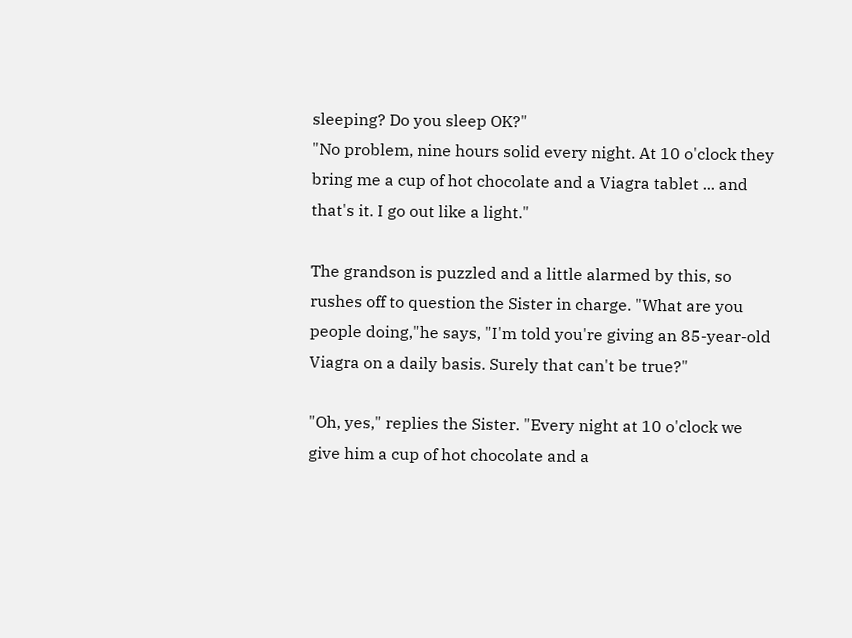sleeping? Do you sleep OK?"
"No problem, nine hours solid every night. At 10 o'clock they bring me a cup of hot chocolate and a Viagra tablet ... and that's it. I go out like a light."

The grandson is puzzled and a little alarmed by this, so rushes off to question the Sister in charge. "What are you people doing,"he says, "I'm told you're giving an 85-year-old Viagra on a daily basis. Surely that can't be true?"

"Oh, yes," replies the Sister. "Every night at 10 o'clock we give him a cup of hot chocolate and a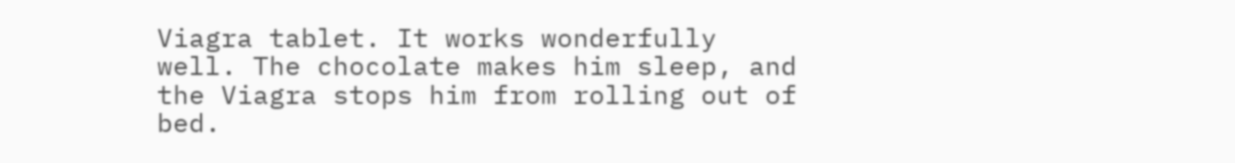Viagra tablet. It works wonderfully well. The chocolate makes him sleep, and the Viagra stops him from rolling out of bed.